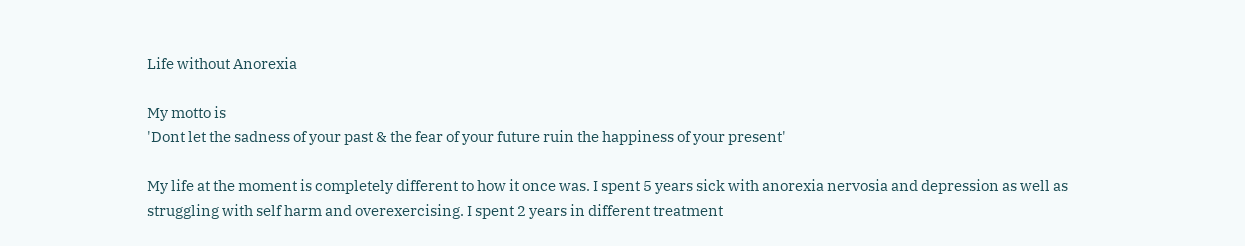Life without Anorexia

My motto is
'Dont let the sadness of your past & the fear of your future ruin the happiness of your present'

My life at the moment is completely different to how it once was. I spent 5 years sick with anorexia nervosia and depression as well as struggling with self harm and overexercising. I spent 2 years in different treatment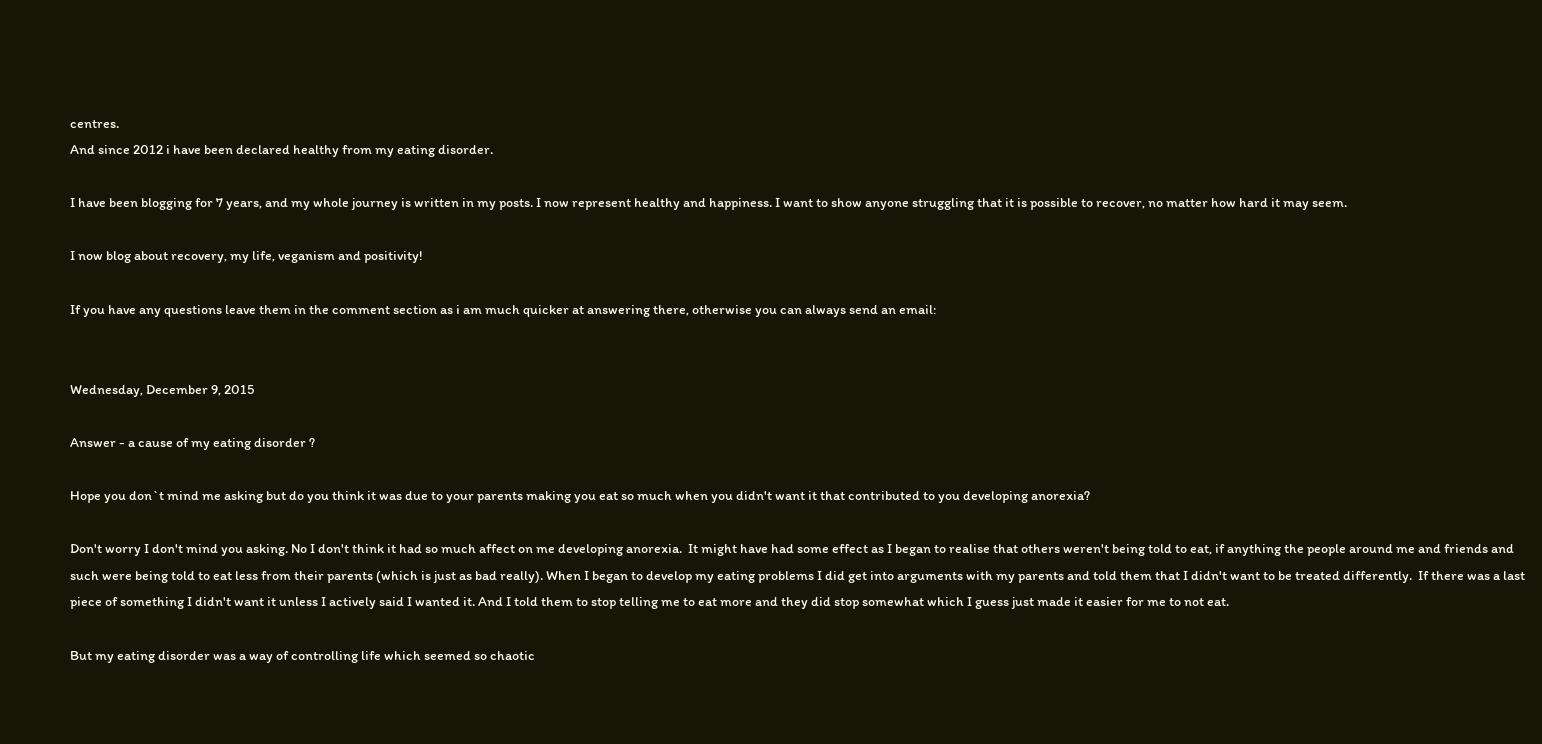centres.
And since 2012 i have been declared healthy from my eating disorder.

I have been blogging for 7 years, and my whole journey is written in my posts. I now represent healthy and happiness. I want to show anyone struggling that it is possible to recover, no matter how hard it may seem.

I now blog about recovery, my life, veganism and positivity!

If you have any questions leave them in the comment section as i am much quicker at answering there, otherwise you can always send an email:


Wednesday, December 9, 2015

Answer - a cause of my eating disorder ?

Hope you don`t mind me asking but do you think it was due to your parents making you eat so much when you didn't want it that contributed to you developing anorexia?

Don't worry I don't mind you asking. No I don't think it had so much affect on me developing anorexia.  It might have had some effect as I began to realise that others weren't being told to eat, if anything the people around me and friends and such were being told to eat less from their parents (which is just as bad really). When I began to develop my eating problems I did get into arguments with my parents and told them that I didn't want to be treated differently.  If there was a last piece of something I didn't want it unless I actively said I wanted it. And I told them to stop telling me to eat more and they did stop somewhat which I guess just made it easier for me to not eat.

But my eating disorder was a way of controlling life which seemed so chaotic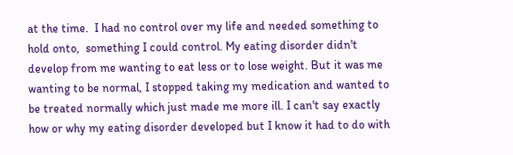at the time.  I had no control over my life and needed something to hold onto,  something I could control. My eating disorder didn't develop from me wanting to eat less or to lose weight. But it was me wanting to be normal, I stopped taking my medication and wanted to be treated normally which just made me more ill. I can't say exactly how or why my eating disorder developed but I know it had to do with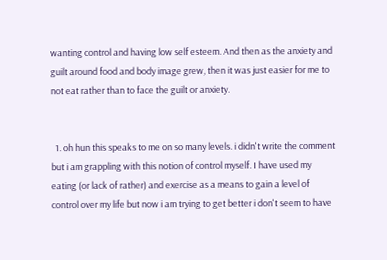wanting control and having low self esteem. And then as the anxiety and guilt around food and body image grew, then it was just easier for me to not eat rather than to face the guilt or anxiety.


  1. oh hun this speaks to me on so many levels. i didn't write the comment but i am grappling with this notion of control myself. I have used my eating (or lack of rather) and exercise as a means to gain a level of control over my life but now i am trying to get better i don't seem to have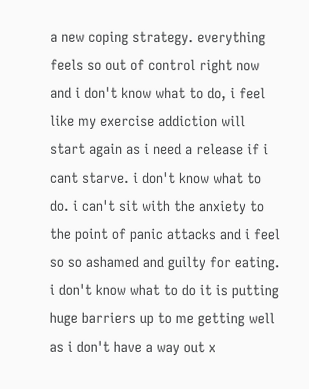a new coping strategy. everything feels so out of control right now and i don't know what to do, i feel like my exercise addiction will start again as i need a release if i cant starve. i don't know what to do. i can't sit with the anxiety to the point of panic attacks and i feel so so ashamed and guilty for eating. i don't know what to do it is putting huge barriers up to me getting well as i don't have a way out x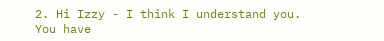2. Hi Izzy - I think I understand you. You have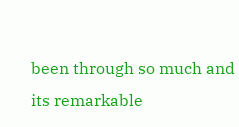been through so much and its remarkable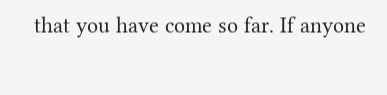that you have come so far. If anyone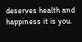deserves health and happiness it is you.